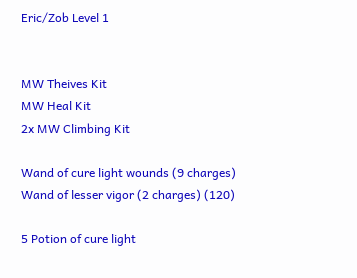Eric/Zob Level 1


MW Theives Kit
MW Heal Kit
2x MW Climbing Kit

Wand of cure light wounds (9 charges)
Wand of lesser vigor (2 charges) (120)

5 Potion of cure light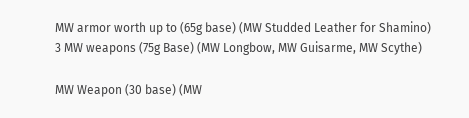MW armor worth up to (65g base) (MW Studded Leather for Shamino)
3 MW weapons (75g Base) (MW Longbow, MW Guisarme, MW Scythe)

MW Weapon (30 base) (MW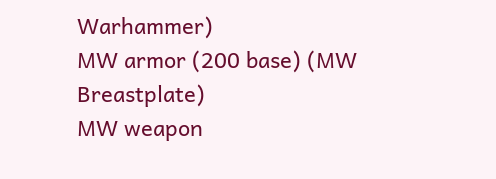Warhammer)
MW armor (200 base) (MW Breastplate)
MW weapon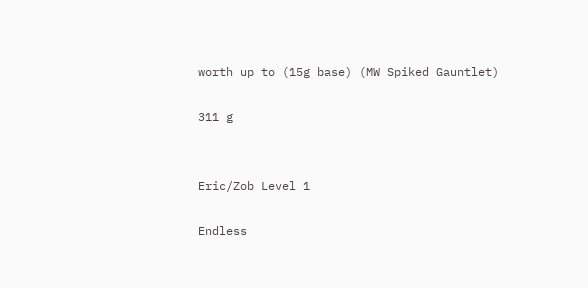worth up to (15g base) (MW Spiked Gauntlet)

311 g


Eric/Zob Level 1

Endless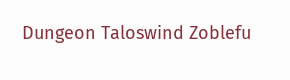Dungeon Taloswind Zoblefu